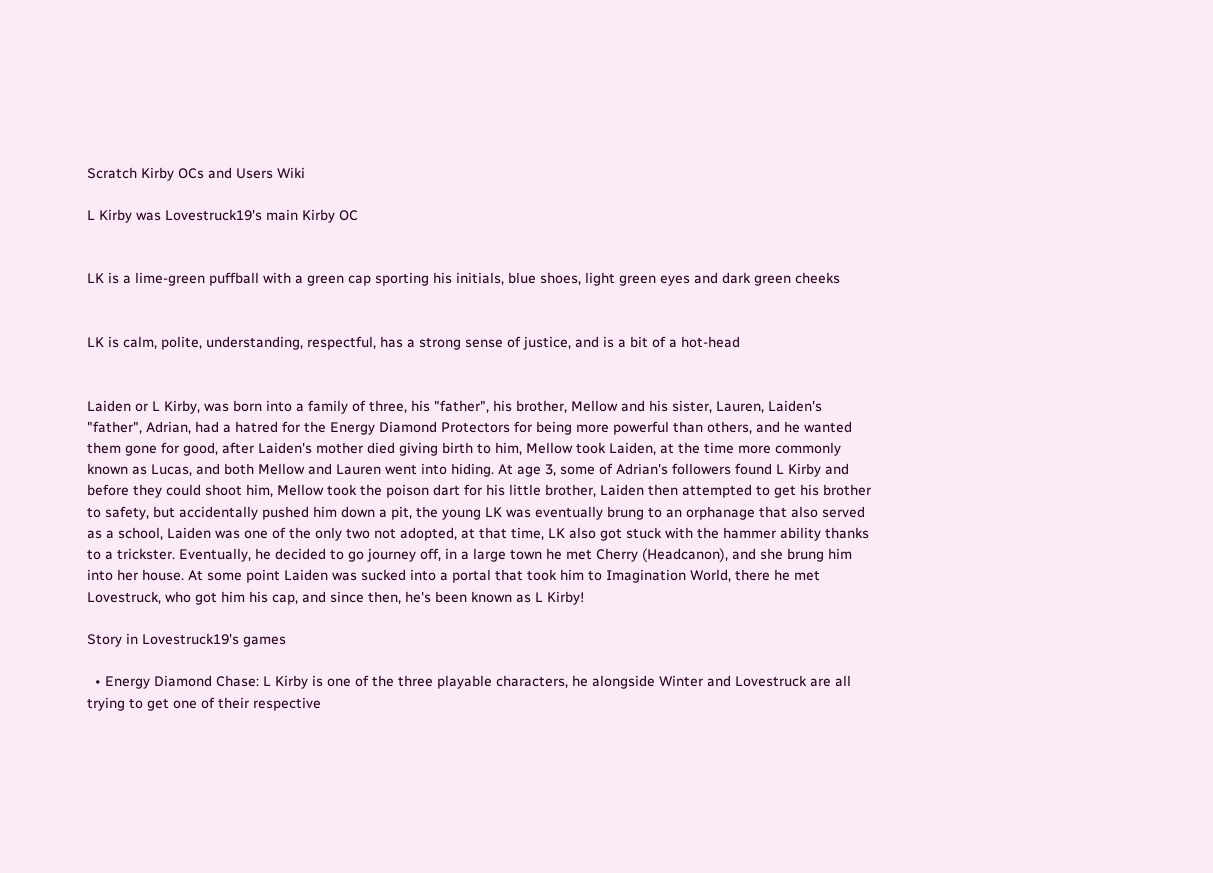Scratch Kirby OCs and Users Wiki

L Kirby was Lovestruck19's main Kirby OC


LK is a lime-green puffball with a green cap sporting his initials, blue shoes, light green eyes and dark green cheeks


LK is calm, polite, understanding, respectful, has a strong sense of justice, and is a bit of a hot-head


Laiden or L Kirby, was born into a family of three, his "father", his brother, Mellow and his sister, Lauren, Laiden's "father", Adrian, had a hatred for the Energy Diamond Protectors for being more powerful than others, and he wanted them gone for good, after Laiden's mother died giving birth to him, Mellow took Laiden, at the time more commonly known as Lucas, and both Mellow and Lauren went into hiding. At age 3, some of Adrian's followers found L Kirby and before they could shoot him, Mellow took the poison dart for his little brother, Laiden then attempted to get his brother to safety, but accidentally pushed him down a pit, the young LK was eventually brung to an orphanage that also served as a school, Laiden was one of the only two not adopted, at that time, LK also got stuck with the hammer ability thanks to a trickster. Eventually, he decided to go journey off, in a large town he met Cherry (Headcanon), and she brung him into her house. At some point Laiden was sucked into a portal that took him to Imagination World, there he met Lovestruck, who got him his cap, and since then, he's been known as L Kirby!

Story in Lovestruck19's games

  • Energy Diamond Chase: L Kirby is one of the three playable characters, he alongside Winter and Lovestruck are all trying to get one of their respective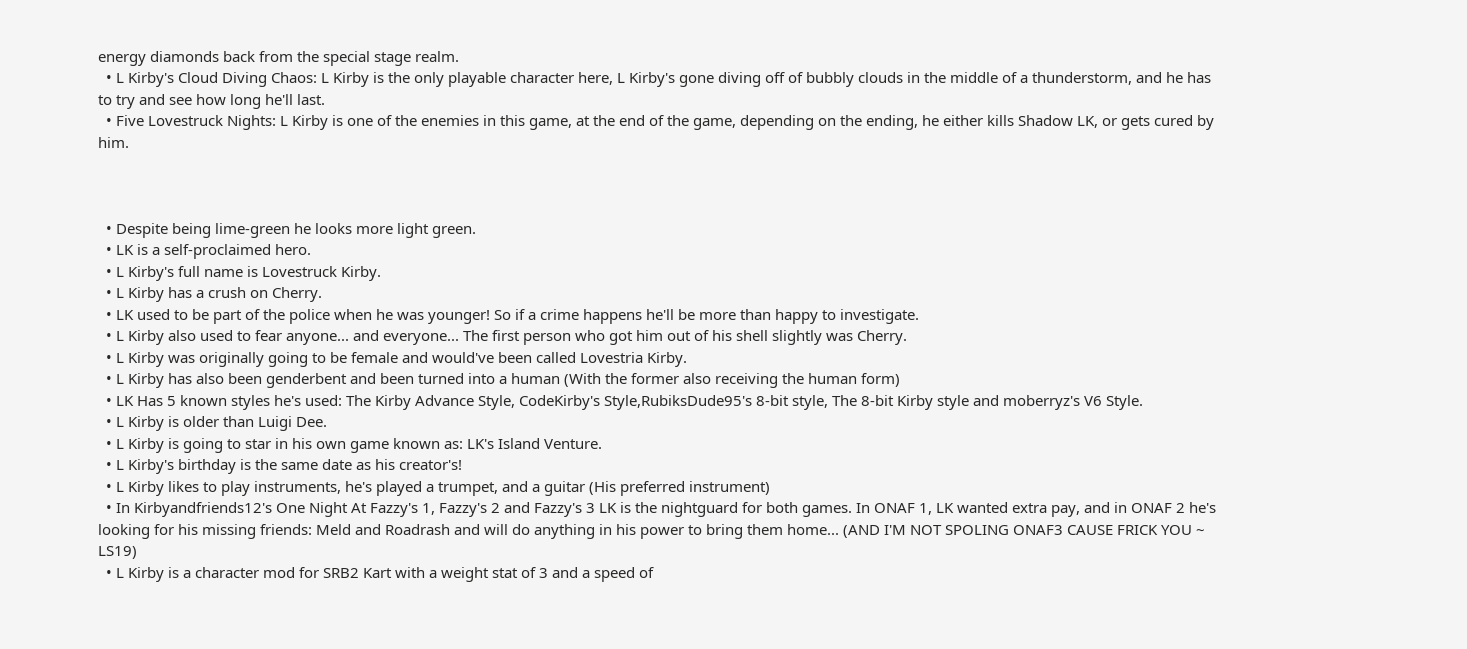energy diamonds back from the special stage realm.
  • L Kirby's Cloud Diving Chaos: L Kirby is the only playable character here, L Kirby's gone diving off of bubbly clouds in the middle of a thunderstorm, and he has to try and see how long he'll last.
  • Five Lovestruck Nights: L Kirby is one of the enemies in this game, at the end of the game, depending on the ending, he either kills Shadow LK, or gets cured by him.



  • Despite being lime-green he looks more light green.
  • LK is a self-proclaimed hero.
  • L Kirby's full name is Lovestruck Kirby.
  • L Kirby has a crush on Cherry.
  • LK used to be part of the police when he was younger! So if a crime happens he'll be more than happy to investigate.
  • L Kirby also used to fear anyone... and everyone... The first person who got him out of his shell slightly was Cherry.
  • L Kirby was originally going to be female and would've been called Lovestria Kirby.
  • L Kirby has also been genderbent and been turned into a human (With the former also receiving the human form)
  • LK Has 5 known styles he's used: The Kirby Advance Style, CodeKirby's Style,RubiksDude95's 8-bit style, The 8-bit Kirby style and moberryz's V6 Style.
  • L Kirby is older than Luigi Dee.
  • L Kirby is going to star in his own game known as: LK's Island Venture.
  • L Kirby's birthday is the same date as his creator's!
  • L Kirby likes to play instruments, he's played a trumpet, and a guitar (His preferred instrument)
  • In Kirbyandfriends12's One Night At Fazzy's 1, Fazzy's 2 and Fazzy's 3 LK is the nightguard for both games. In ONAF 1, LK wanted extra pay, and in ONAF 2 he's looking for his missing friends: Meld and Roadrash and will do anything in his power to bring them home... (AND I'M NOT SPOLING ONAF3 CAUSE FRICK YOU ~ LS19)
  • L Kirby is a character mod for SRB2 Kart with a weight stat of 3 and a speed of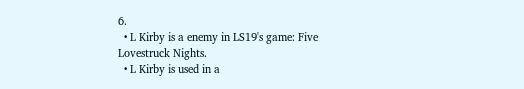6.
  • L Kirby is a enemy in LS19's game: Five Lovestruck Nights.
  • L Kirby is used in a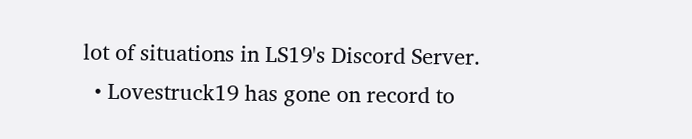lot of situations in LS19's Discord Server.
  • Lovestruck19 has gone on record to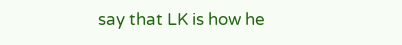say that LK is how he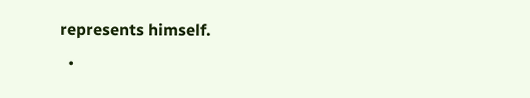represents himself.
  •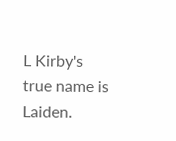L Kirby's true name is Laiden.